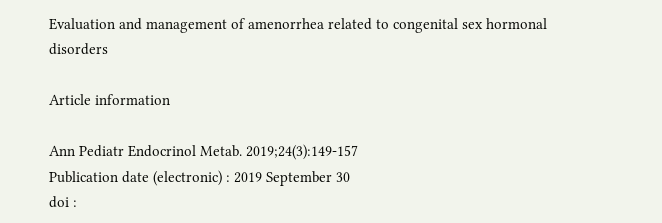Evaluation and management of amenorrhea related to congenital sex hormonal disorders

Article information

Ann Pediatr Endocrinol Metab. 2019;24(3):149-157
Publication date (electronic) : 2019 September 30
doi :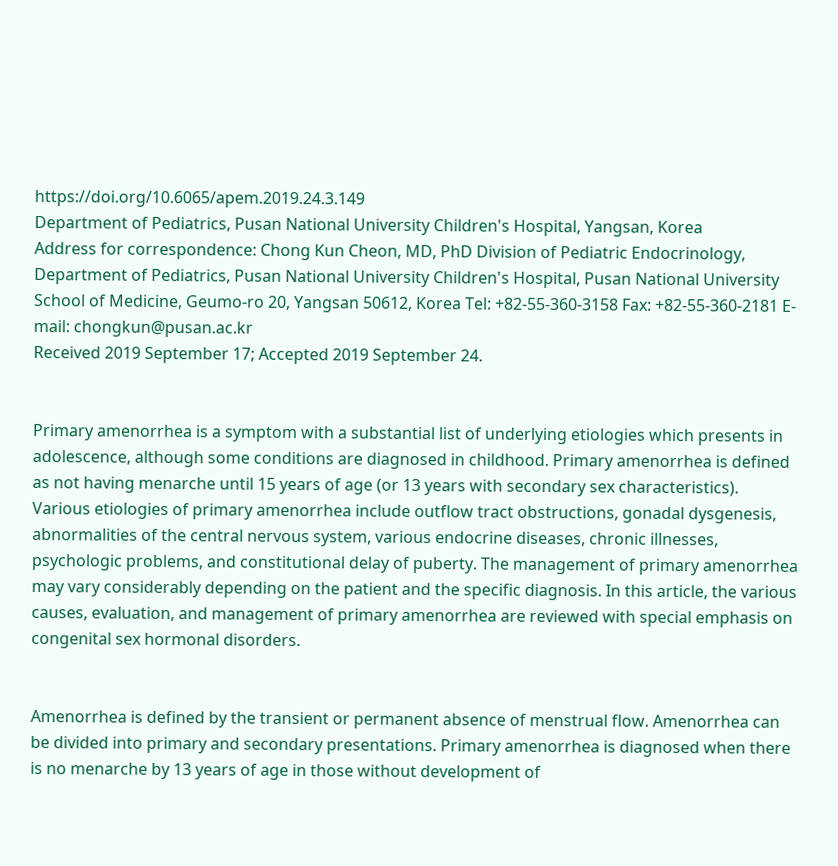https://doi.org/10.6065/apem.2019.24.3.149
Department of Pediatrics, Pusan National University Children's Hospital, Yangsan, Korea
Address for correspondence: Chong Kun Cheon, MD, PhD Division of Pediatric Endocrinology, Department of Pediatrics, Pusan National University Children's Hospital, Pusan National University School of Medicine, Geumo-ro 20, Yangsan 50612, Korea Tel: +82-55-360-3158 Fax: +82-55-360-2181 E-mail: chongkun@pusan.ac.kr
Received 2019 September 17; Accepted 2019 September 24.


Primary amenorrhea is a symptom with a substantial list of underlying etiologies which presents in adolescence, although some conditions are diagnosed in childhood. Primary amenorrhea is defined as not having menarche until 15 years of age (or 13 years with secondary sex characteristics). Various etiologies of primary amenorrhea include outflow tract obstructions, gonadal dysgenesis, abnormalities of the central nervous system, various endocrine diseases, chronic illnesses, psychologic problems, and constitutional delay of puberty. The management of primary amenorrhea may vary considerably depending on the patient and the specific diagnosis. In this article, the various causes, evaluation, and management of primary amenorrhea are reviewed with special emphasis on congenital sex hormonal disorders.


Amenorrhea is defined by the transient or permanent absence of menstrual flow. Amenorrhea can be divided into primary and secondary presentations. Primary amenorrhea is diagnosed when there is no menarche by 13 years of age in those without development of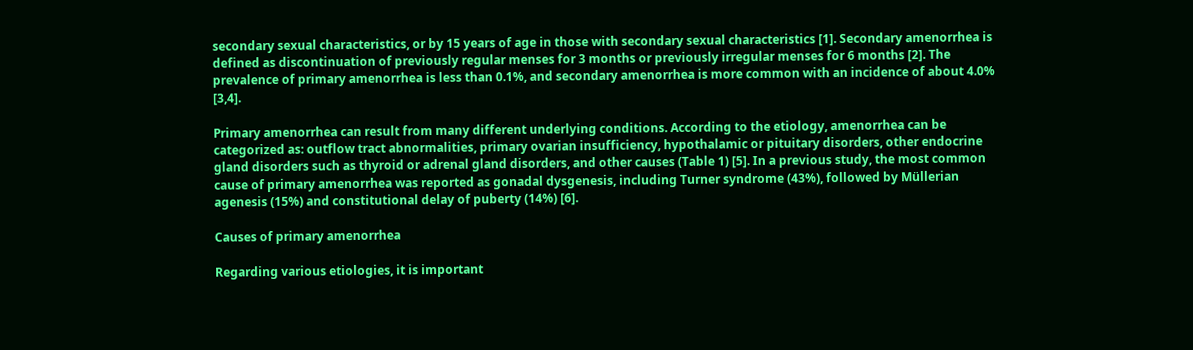secondary sexual characteristics, or by 15 years of age in those with secondary sexual characteristics [1]. Secondary amenorrhea is defined as discontinuation of previously regular menses for 3 months or previously irregular menses for 6 months [2]. The prevalence of primary amenorrhea is less than 0.1%, and secondary amenorrhea is more common with an incidence of about 4.0% [3,4].

Primary amenorrhea can result from many different underlying conditions. According to the etiology, amenorrhea can be categorized as: outflow tract abnormalities, primary ovarian insufficiency, hypothalamic or pituitary disorders, other endocrine gland disorders such as thyroid or adrenal gland disorders, and other causes (Table 1) [5]. In a previous study, the most common cause of primary amenorrhea was reported as gonadal dysgenesis, including Turner syndrome (43%), followed by Müllerian agenesis (15%) and constitutional delay of puberty (14%) [6].

Causes of primary amenorrhea

Regarding various etiologies, it is important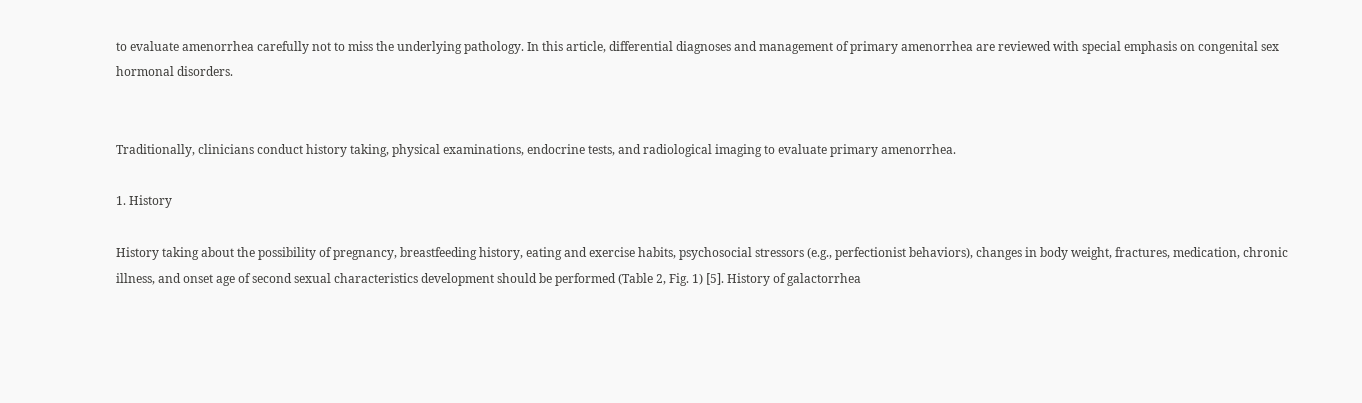to evaluate amenorrhea carefully not to miss the underlying pathology. In this article, differential diagnoses and management of primary amenorrhea are reviewed with special emphasis on congenital sex hormonal disorders.


Traditionally, clinicians conduct history taking, physical examinations, endocrine tests, and radiological imaging to evaluate primary amenorrhea.

1. History

History taking about the possibility of pregnancy, breastfeeding history, eating and exercise habits, psychosocial stressors (e.g., perfectionist behaviors), changes in body weight, fractures, medication, chronic illness, and onset age of second sexual characteristics development should be performed (Table 2, Fig. 1) [5]. History of galactorrhea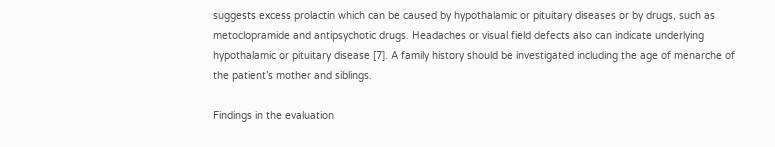suggests excess prolactin which can be caused by hypothalamic or pituitary diseases or by drugs, such as metoclopramide and antipsychotic drugs. Headaches or visual field defects also can indicate underlying hypothalamic or pituitary disease [7]. A family history should be investigated including the age of menarche of the patient’s mother and siblings.

Findings in the evaluation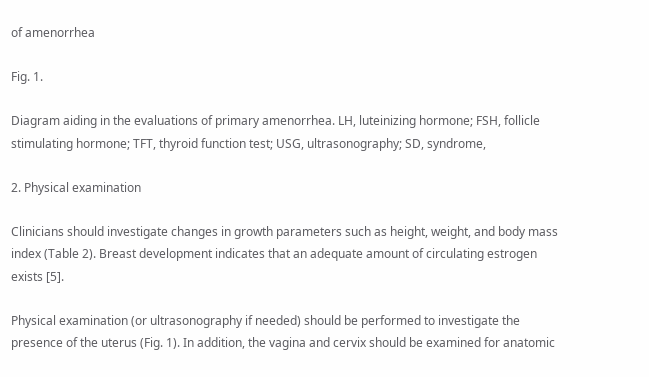of amenorrhea

Fig. 1.

Diagram aiding in the evaluations of primary amenorrhea. LH, luteinizing hormone; FSH, follicle stimulating hormone; TFT, thyroid function test; USG, ultrasonography; SD, syndrome,

2. Physical examination

Clinicians should investigate changes in growth parameters such as height, weight, and body mass index (Table 2). Breast development indicates that an adequate amount of circulating estrogen exists [5].

Physical examination (or ultrasonography if needed) should be performed to investigate the presence of the uterus (Fig. 1). In addition, the vagina and cervix should be examined for anatomic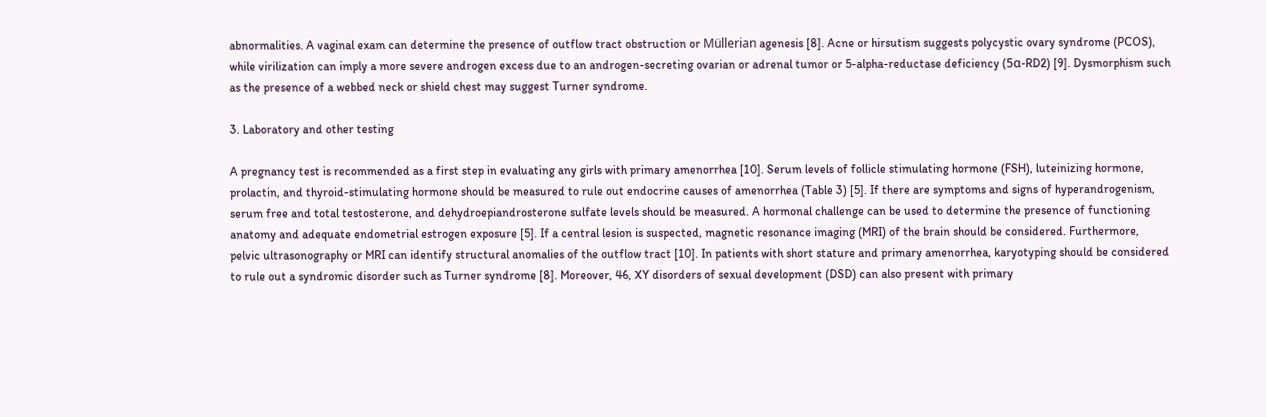abnormalities. A vaginal exam can determine the presence of outflow tract obstruction or Müllerian agenesis [8]. Acne or hirsutism suggests polycystic ovary syndrome (PCOS), while virilization can imply a more severe androgen excess due to an androgen-secreting ovarian or adrenal tumor or 5-alpha-reductase deficiency (5α-RD2) [9]. Dysmorphism such as the presence of a webbed neck or shield chest may suggest Turner syndrome.

3. Laboratory and other testing

A pregnancy test is recommended as a first step in evaluating any girls with primary amenorrhea [10]. Serum levels of follicle stimulating hormone (FSH), luteinizing hormone, prolactin, and thyroid-stimulating hormone should be measured to rule out endocrine causes of amenorrhea (Table 3) [5]. If there are symptoms and signs of hyperandrogenism, serum free and total testosterone, and dehydroepiandrosterone sulfate levels should be measured. A hormonal challenge can be used to determine the presence of functioning anatomy and adequate endometrial estrogen exposure [5]. If a central lesion is suspected, magnetic resonance imaging (MRI) of the brain should be considered. Furthermore, pelvic ultrasonography or MRI can identify structural anomalies of the outflow tract [10]. In patients with short stature and primary amenorrhea, karyotyping should be considered to rule out a syndromic disorder such as Turner syndrome [8]. Moreover, 46, XY disorders of sexual development (DSD) can also present with primary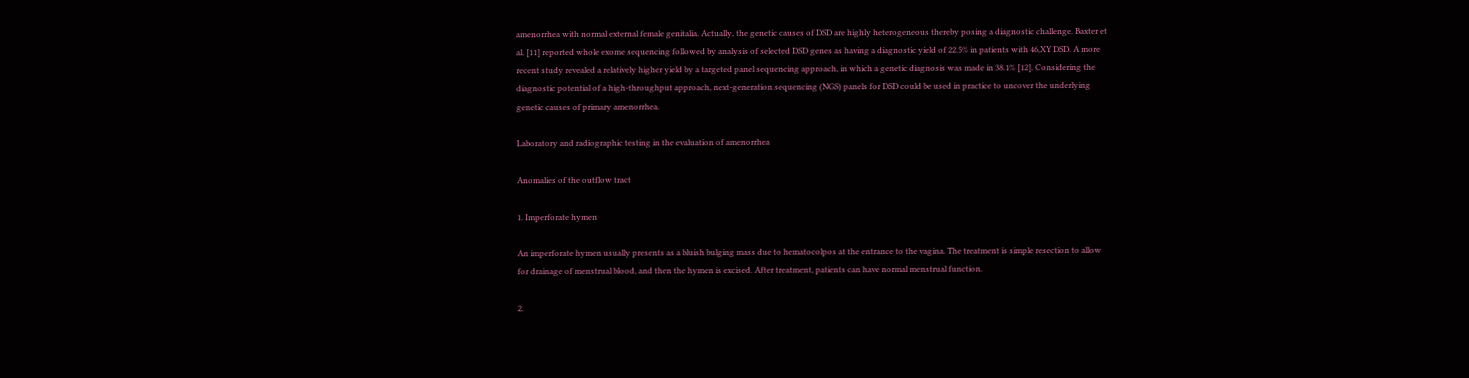amenorrhea with normal external female genitalia. Actually, the genetic causes of DSD are highly heterogeneous thereby posing a diagnostic challenge. Baxter et al. [11] reported whole exome sequencing followed by analysis of selected DSD genes as having a diagnostic yield of 22.5% in patients with 46,XY DSD. A more recent study revealed a relatively higher yield by a targeted panel sequencing approach, in which a genetic diagnosis was made in 38.1% [12]. Considering the diagnostic potential of a high-throughput approach, next-generation sequencing (NGS) panels for DSD could be used in practice to uncover the underlying genetic causes of primary amenorrhea.

Laboratory and radiographic testing in the evaluation of amenorrhea

Anomalies of the outflow tract

1. Imperforate hymen

An imperforate hymen usually presents as a bluish bulging mass due to hematocolpos at the entrance to the vagina. The treatment is simple resection to allow for drainage of menstrual blood, and then the hymen is excised. After treatment, patients can have normal menstrual function.

2.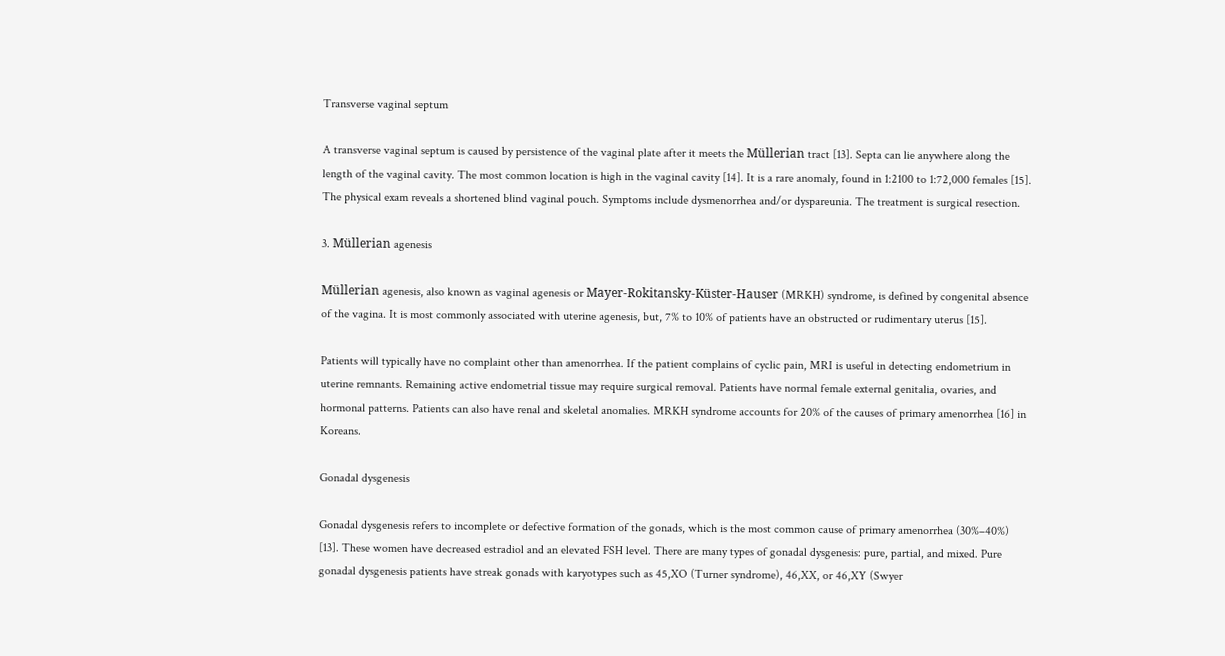Transverse vaginal septum

A transverse vaginal septum is caused by persistence of the vaginal plate after it meets the Müllerian tract [13]. Septa can lie anywhere along the length of the vaginal cavity. The most common location is high in the vaginal cavity [14]. It is a rare anomaly, found in 1:2100 to 1:72,000 females [15]. The physical exam reveals a shortened blind vaginal pouch. Symptoms include dysmenorrhea and/or dyspareunia. The treatment is surgical resection.

3. Müllerian agenesis

Müllerian agenesis, also known as vaginal agenesis or Mayer-Rokitansky-Küster-Hauser (MRKH) syndrome, is defined by congenital absence of the vagina. It is most commonly associated with uterine agenesis, but, 7% to 10% of patients have an obstructed or rudimentary uterus [15].

Patients will typically have no complaint other than amenorrhea. If the patient complains of cyclic pain, MRI is useful in detecting endometrium in uterine remnants. Remaining active endometrial tissue may require surgical removal. Patients have normal female external genitalia, ovaries, and hormonal patterns. Patients can also have renal and skeletal anomalies. MRKH syndrome accounts for 20% of the causes of primary amenorrhea [16] in Koreans.

Gonadal dysgenesis

Gonadal dysgenesis refers to incomplete or defective formation of the gonads, which is the most common cause of primary amenorrhea (30%–40%) [13]. These women have decreased estradiol and an elevated FSH level. There are many types of gonadal dysgenesis: pure, partial, and mixed. Pure gonadal dysgenesis patients have streak gonads with karyotypes such as 45,XO (Turner syndrome), 46,XX, or 46,XY (Swyer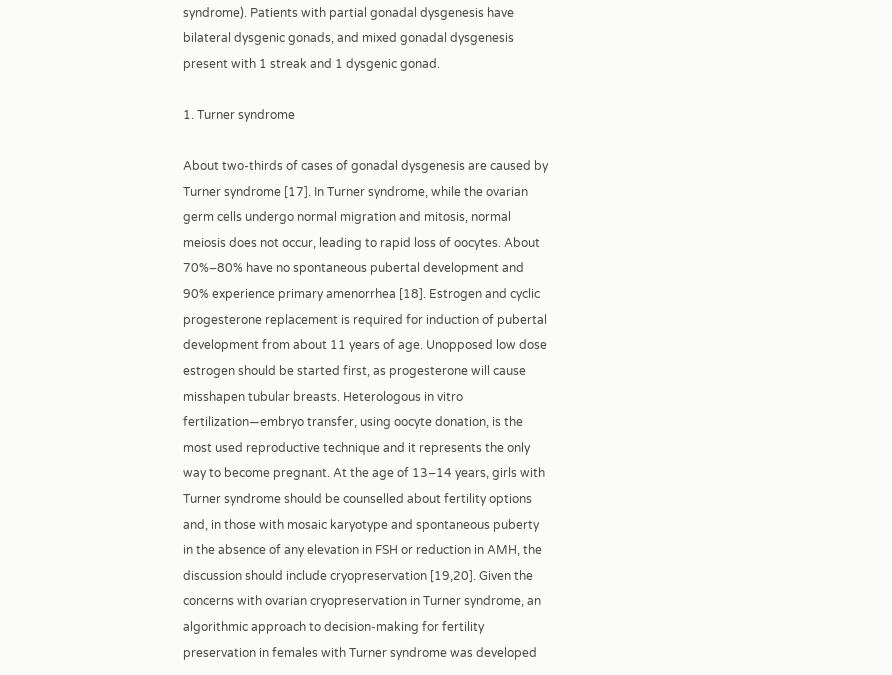syndrome). Patients with partial gonadal dysgenesis have bilateral dysgenic gonads, and mixed gonadal dysgenesis present with 1 streak and 1 dysgenic gonad.

1. Turner syndrome

About two-thirds of cases of gonadal dysgenesis are caused by Turner syndrome [17]. In Turner syndrome, while the ovarian germ cells undergo normal migration and mitosis, normal meiosis does not occur, leading to rapid loss of oocytes. About 70%–80% have no spontaneous pubertal development and 90% experience primary amenorrhea [18]. Estrogen and cyclic progesterone replacement is required for induction of pubertal development from about 11 years of age. Unopposed low dose estrogen should be started first, as progesterone will cause misshapen tubular breasts. Heterologous in vitro fertilization—embryo transfer, using oocyte donation, is the most used reproductive technique and it represents the only way to become pregnant. At the age of 13–14 years, girls with Turner syndrome should be counselled about fertility options and, in those with mosaic karyotype and spontaneous puberty in the absence of any elevation in FSH or reduction in AMH, the discussion should include cryopreservation [19,20]. Given the concerns with ovarian cryopreservation in Turner syndrome, an algorithmic approach to decision-making for fertility preservation in females with Turner syndrome was developed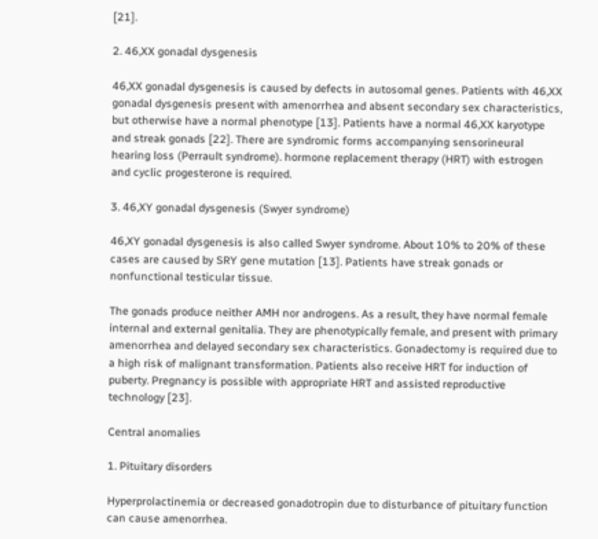[21].

2. 46,XX gonadal dysgenesis

46,XX gonadal dysgenesis is caused by defects in autosomal genes. Patients with 46,XX gonadal dysgenesis present with amenorrhea and absent secondary sex characteristics, but otherwise have a normal phenotype [13]. Patients have a normal 46,XX karyotype and streak gonads [22]. There are syndromic forms accompanying sensorineural hearing loss (Perrault syndrome). hormone replacement therapy (HRT) with estrogen and cyclic progesterone is required.

3. 46,XY gonadal dysgenesis (Swyer syndrome)

46,XY gonadal dysgenesis is also called Swyer syndrome. About 10% to 20% of these cases are caused by SRY gene mutation [13]. Patients have streak gonads or nonfunctional testicular tissue.

The gonads produce neither AMH nor androgens. As a result, they have normal female internal and external genitalia. They are phenotypically female, and present with primary amenorrhea and delayed secondary sex characteristics. Gonadectomy is required due to a high risk of malignant transformation. Patients also receive HRT for induction of puberty. Pregnancy is possible with appropriate HRT and assisted reproductive technology [23].

Central anomalies

1. Pituitary disorders

Hyperprolactinemia or decreased gonadotropin due to disturbance of pituitary function can cause amenorrhea.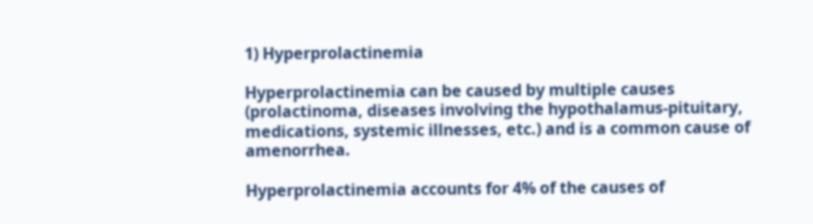1) Hyperprolactinemia

Hyperprolactinemia can be caused by multiple causes (prolactinoma, diseases involving the hypothalamus-pituitary, medications, systemic illnesses, etc.) and is a common cause of amenorrhea.

Hyperprolactinemia accounts for 4% of the causes of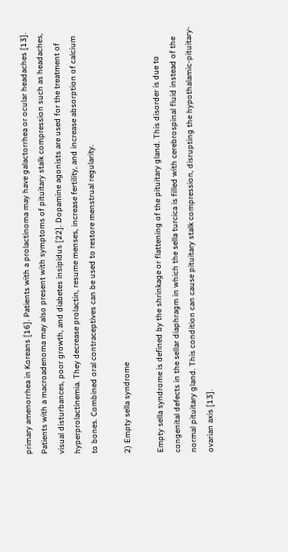primary amenorrhea in Koreans [16]. Patients with a prolactinoma may have galactorrhea or ocular headaches [13]. Patients with a macroadenoma may also present with symptoms of pituitary stalk compression such as headaches, visual disturbances, poor growth, and diabetes insipidus [22]. Dopamine agonists are used for the treatment of hyperprolactinemia. They decrease prolactin, resume menses, increase fertility, and increase absorption of calcium to bones. Combined oral contraceptives can be used to restore menstrual regularity.

2) Empty sella syndrome

Empty sella syndrome is defined by the shrinkage or flattening of the pituitary gland. This disorder is due to congenital defects in the sellar diaphragm in which the sella turcica is filled with cerebrospinal fluid instead of the normal pituitary gland. This condition can cause pituitary stalk compression, disrupting the hypothalamic-pituitary-ovarian axis [13].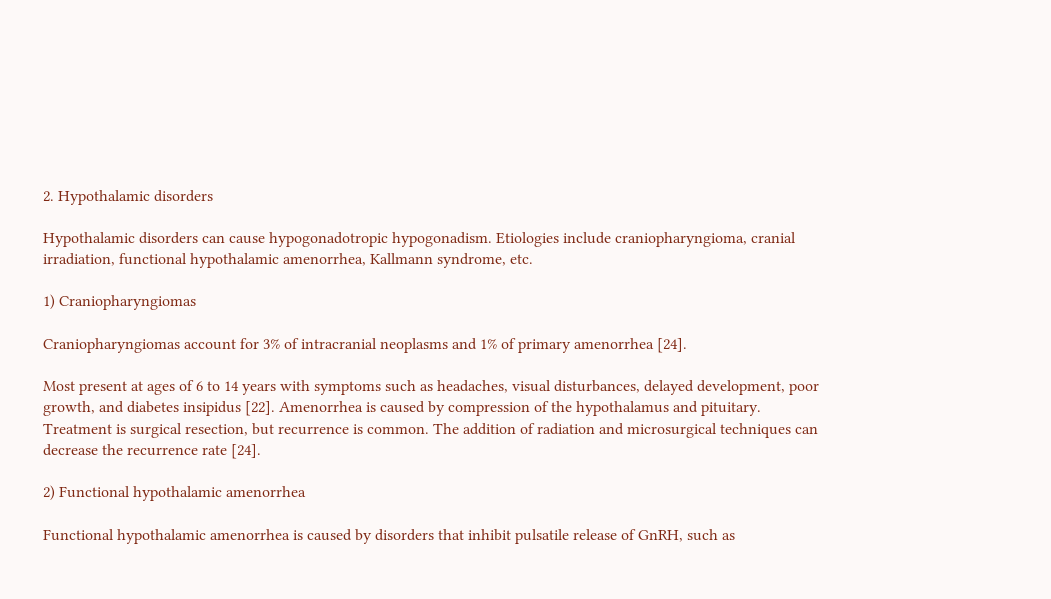2. Hypothalamic disorders

Hypothalamic disorders can cause hypogonadotropic hypogonadism. Etiologies include craniopharyngioma, cranial irradiation, functional hypothalamic amenorrhea, Kallmann syndrome, etc.

1) Craniopharyngiomas

Craniopharyngiomas account for 3% of intracranial neoplasms and 1% of primary amenorrhea [24].

Most present at ages of 6 to 14 years with symptoms such as headaches, visual disturbances, delayed development, poor growth, and diabetes insipidus [22]. Amenorrhea is caused by compression of the hypothalamus and pituitary. Treatment is surgical resection, but recurrence is common. The addition of radiation and microsurgical techniques can decrease the recurrence rate [24].

2) Functional hypothalamic amenorrhea

Functional hypothalamic amenorrhea is caused by disorders that inhibit pulsatile release of GnRH, such as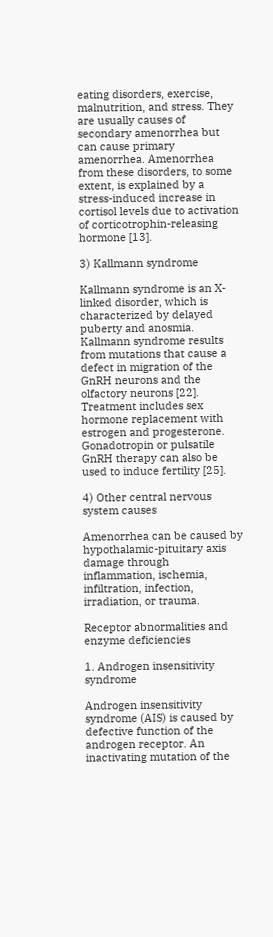eating disorders, exercise, malnutrition, and stress. They are usually causes of secondary amenorrhea but can cause primary amenorrhea. Amenorrhea from these disorders, to some extent, is explained by a stress-induced increase in cortisol levels due to activation of corticotrophin-releasing hormone [13].

3) Kallmann syndrome

Kallmann syndrome is an X-linked disorder, which is characterized by delayed puberty and anosmia. Kallmann syndrome results from mutations that cause a defect in migration of the GnRH neurons and the olfactory neurons [22]. Treatment includes sex hormone replacement with estrogen and progesterone. Gonadotropin or pulsatile GnRH therapy can also be used to induce fertility [25].

4) Other central nervous system causes

Amenorrhea can be caused by hypothalamic-pituitary axis damage through inflammation, ischemia, infiltration, infection, irradiation, or trauma.

Receptor abnormalities and enzyme deficiencies

1. Androgen insensitivity syndrome

Androgen insensitivity syndrome (AIS) is caused by defective function of the androgen receptor. An inactivating mutation of the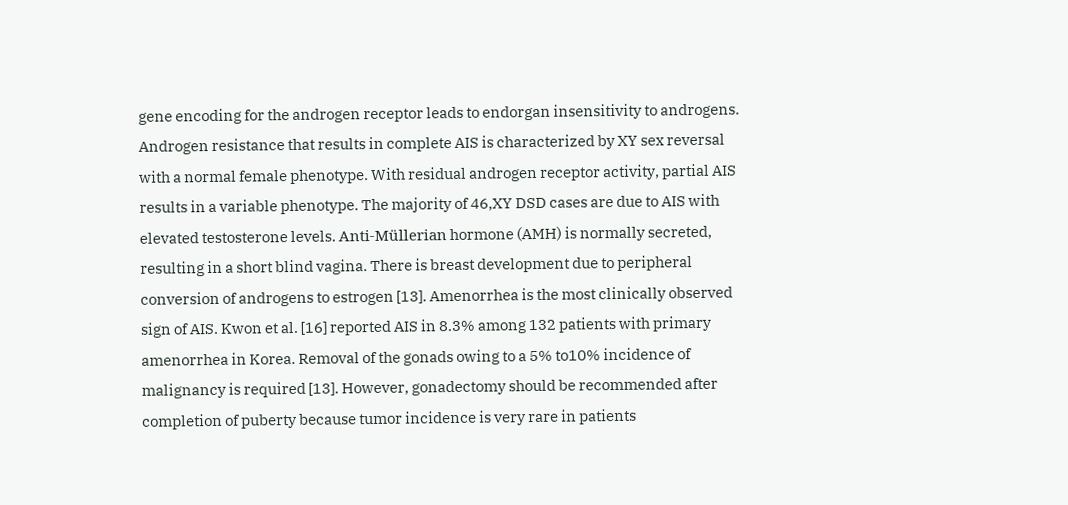gene encoding for the androgen receptor leads to endorgan insensitivity to androgens. Androgen resistance that results in complete AIS is characterized by XY sex reversal with a normal female phenotype. With residual androgen receptor activity, partial AIS results in a variable phenotype. The majority of 46,XY DSD cases are due to AIS with elevated testosterone levels. Anti-Müllerian hormone (AMH) is normally secreted, resulting in a short blind vagina. There is breast development due to peripheral conversion of androgens to estrogen [13]. Amenorrhea is the most clinically observed sign of AIS. Kwon et al. [16] reported AIS in 8.3% among 132 patients with primary amenorrhea in Korea. Removal of the gonads owing to a 5% to10% incidence of malignancy is required [13]. However, gonadectomy should be recommended after completion of puberty because tumor incidence is very rare in patients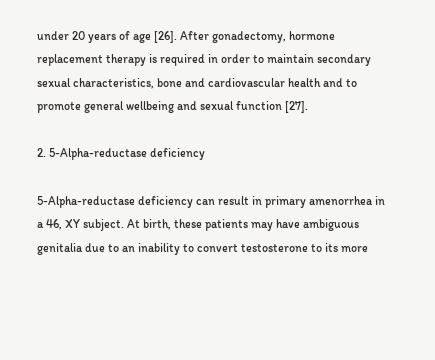under 20 years of age [26]. After gonadectomy, hormone replacement therapy is required in order to maintain secondary sexual characteristics, bone and cardiovascular health and to promote general wellbeing and sexual function [27].

2. 5-Alpha-reductase deficiency

5-Alpha-reductase deficiency can result in primary amenorrhea in a 46, XY subject. At birth, these patients may have ambiguous genitalia due to an inability to convert testosterone to its more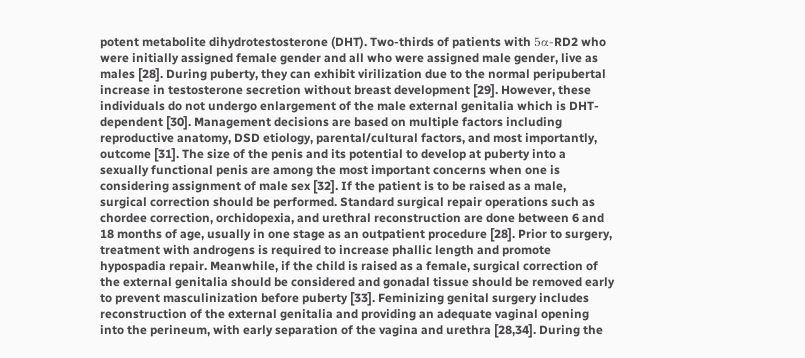potent metabolite dihydrotestosterone (DHT). Two-thirds of patients with 5α-RD2 who were initially assigned female gender and all who were assigned male gender, live as males [28]. During puberty, they can exhibit virilization due to the normal peripubertal increase in testosterone secretion without breast development [29]. However, these individuals do not undergo enlargement of the male external genitalia which is DHT-dependent [30]. Management decisions are based on multiple factors including reproductive anatomy, DSD etiology, parental/cultural factors, and most importantly, outcome [31]. The size of the penis and its potential to develop at puberty into a sexually functional penis are among the most important concerns when one is considering assignment of male sex [32]. If the patient is to be raised as a male, surgical correction should be performed. Standard surgical repair operations such as chordee correction, orchidopexia, and urethral reconstruction are done between 6 and 18 months of age, usually in one stage as an outpatient procedure [28]. Prior to surgery, treatment with androgens is required to increase phallic length and promote hypospadia repair. Meanwhile, if the child is raised as a female, surgical correction of the external genitalia should be considered and gonadal tissue should be removed early to prevent masculinization before puberty [33]. Feminizing genital surgery includes reconstruction of the external genitalia and providing an adequate vaginal opening into the perineum, with early separation of the vagina and urethra [28,34]. During the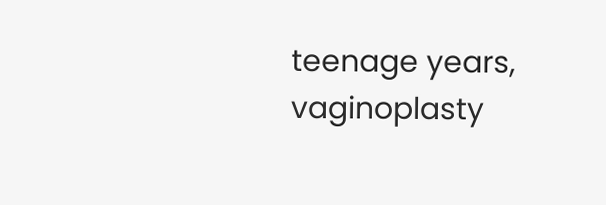teenage years, vaginoplasty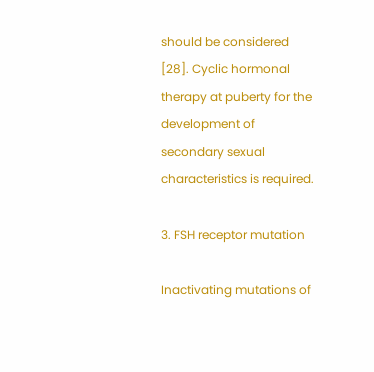should be considered [28]. Cyclic hormonal therapy at puberty for the development of secondary sexual characteristics is required.

3. FSH receptor mutation

Inactivating mutations of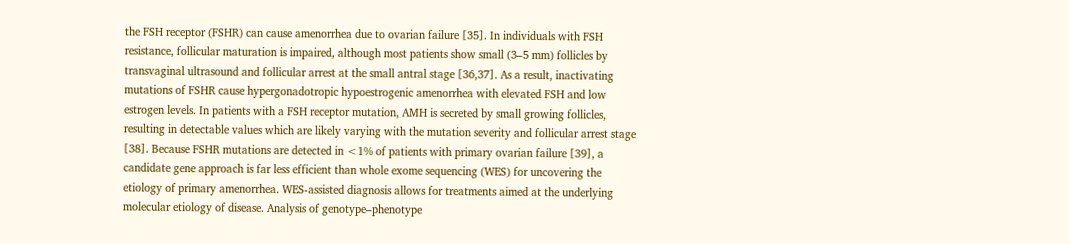the FSH receptor (FSHR) can cause amenorrhea due to ovarian failure [35]. In individuals with FSH resistance, follicular maturation is impaired, although most patients show small (3–5 mm) follicles by transvaginal ultrasound and follicular arrest at the small antral stage [36,37]. As a result, inactivating mutations of FSHR cause hypergonadotropic hypoestrogenic amenorrhea with elevated FSH and low estrogen levels. In patients with a FSH receptor mutation, AMH is secreted by small growing follicles, resulting in detectable values which are likely varying with the mutation severity and follicular arrest stage [38]. Because FSHR mutations are detected in <1% of patients with primary ovarian failure [39], a candidate gene approach is far less efficient than whole exome sequencing (WES) for uncovering the etiology of primary amenorrhea. WES-assisted diagnosis allows for treatments aimed at the underlying molecular etiology of disease. Analysis of genotype–phenotype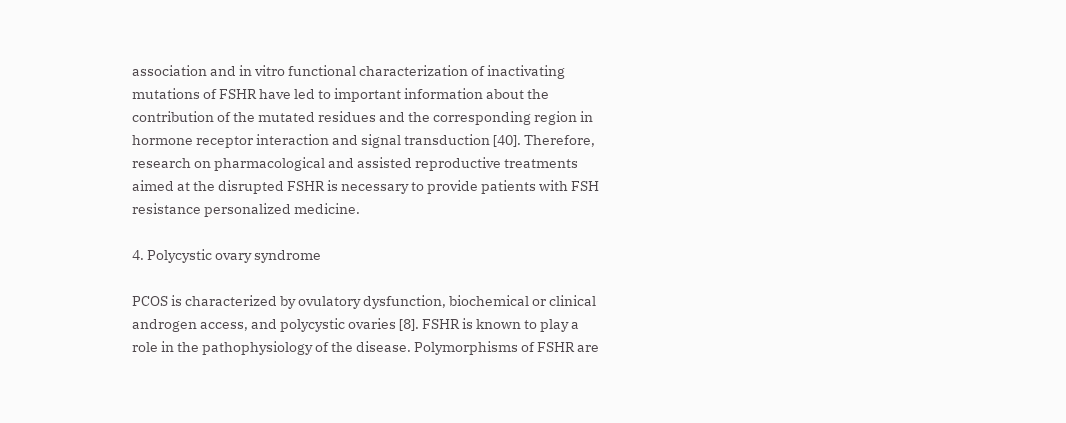association and in vitro functional characterization of inactivating mutations of FSHR have led to important information about the contribution of the mutated residues and the corresponding region in hormone receptor interaction and signal transduction [40]. Therefore, research on pharmacological and assisted reproductive treatments aimed at the disrupted FSHR is necessary to provide patients with FSH resistance personalized medicine.

4. Polycystic ovary syndrome

PCOS is characterized by ovulatory dysfunction, biochemical or clinical androgen access, and polycystic ovaries [8]. FSHR is known to play a role in the pathophysiology of the disease. Polymorphisms of FSHR are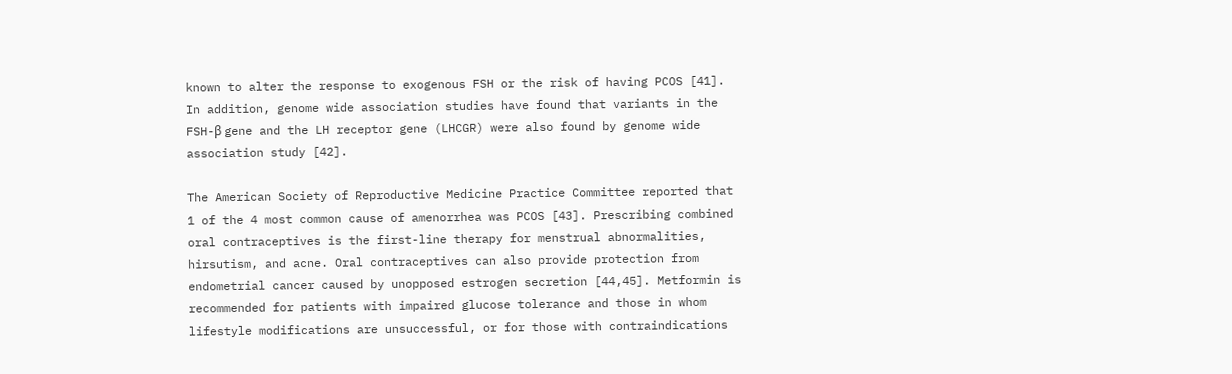known to alter the response to exogenous FSH or the risk of having PCOS [41]. In addition, genome wide association studies have found that variants in the FSH-β gene and the LH receptor gene (LHCGR) were also found by genome wide association study [42].

The American Society of Reproductive Medicine Practice Committee reported that 1 of the 4 most common cause of amenorrhea was PCOS [43]. Prescribing combined oral contraceptives is the first-line therapy for menstrual abnormalities, hirsutism, and acne. Oral contraceptives can also provide protection from endometrial cancer caused by unopposed estrogen secretion [44,45]. Metformin is recommended for patients with impaired glucose tolerance and those in whom lifestyle modifications are unsuccessful, or for those with contraindications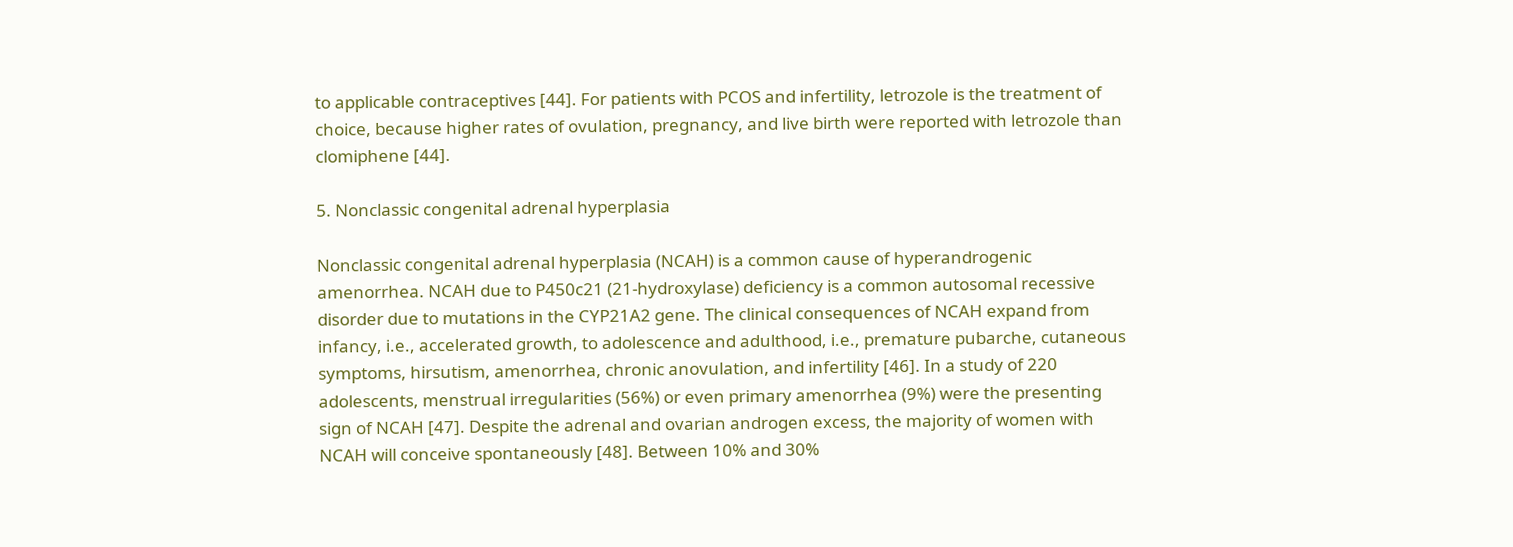to applicable contraceptives [44]. For patients with PCOS and infertility, letrozole is the treatment of choice, because higher rates of ovulation, pregnancy, and live birth were reported with letrozole than clomiphene [44].

5. Nonclassic congenital adrenal hyperplasia

Nonclassic congenital adrenal hyperplasia (NCAH) is a common cause of hyperandrogenic amenorrhea. NCAH due to P450c21 (21-hydroxylase) deficiency is a common autosomal recessive disorder due to mutations in the CYP21A2 gene. The clinical consequences of NCAH expand from infancy, i.e., accelerated growth, to adolescence and adulthood, i.e., premature pubarche, cutaneous symptoms, hirsutism, amenorrhea, chronic anovulation, and infertility [46]. In a study of 220 adolescents, menstrual irregularities (56%) or even primary amenorrhea (9%) were the presenting sign of NCAH [47]. Despite the adrenal and ovarian androgen excess, the majority of women with NCAH will conceive spontaneously [48]. Between 10% and 30%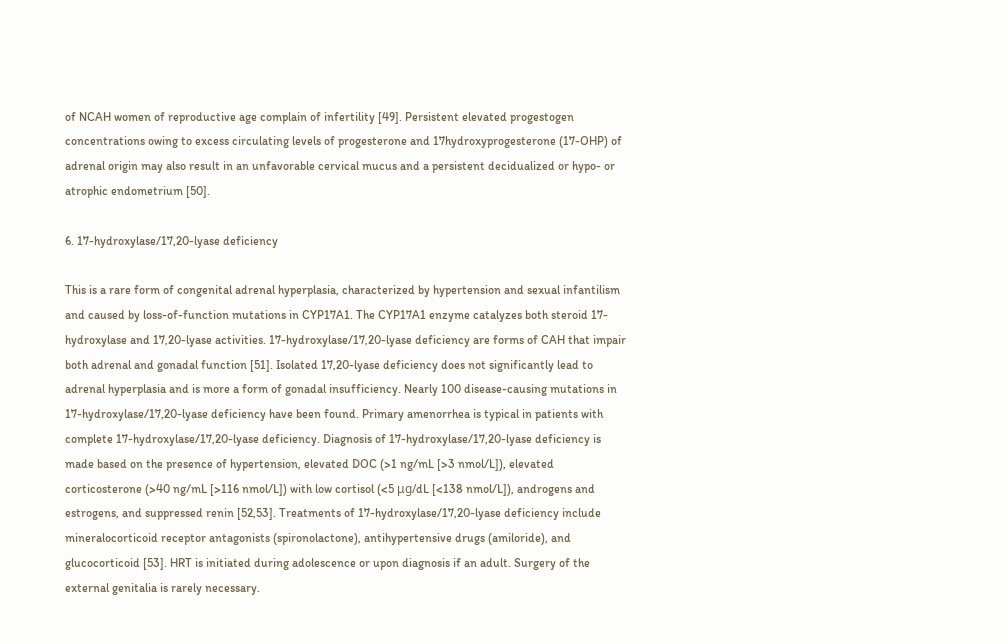of NCAH women of reproductive age complain of infertility [49]. Persistent elevated progestogen concentrations owing to excess circulating levels of progesterone and 17hydroxyprogesterone (17-OHP) of adrenal origin may also result in an unfavorable cervical mucus and a persistent decidualized or hypo- or atrophic endometrium [50].

6. 17-hydroxylase/17,20-lyase deficiency

This is a rare form of congenital adrenal hyperplasia, characterized by hypertension and sexual infantilism and caused by loss-of-function mutations in CYP17A1. The CYP17A1 enzyme catalyzes both steroid 17-hydroxylase and 17,20-lyase activities. 17-hydroxylase/17,20-lyase deficiency are forms of CAH that impair both adrenal and gonadal function [51]. Isolated 17,20-lyase deficiency does not significantly lead to adrenal hyperplasia and is more a form of gonadal insufficiency. Nearly 100 disease-causing mutations in 17-hydroxylase/17,20-lyase deficiency have been found. Primary amenorrhea is typical in patients with complete 17-hydroxylase/17,20-lyase deficiency. Diagnosis of 17-hydroxylase/17,20-lyase deficiency is made based on the presence of hypertension, elevated DOC (>1 ng/mL [>3 nmol/L]), elevated corticosterone (>40 ng/mL [>116 nmol/L]) with low cortisol (<5 μg/dL [<138 nmol/L]), androgens and estrogens, and suppressed renin [52,53]. Treatments of 17-hydroxylase/17,20-lyase deficiency include mineralocorticoid receptor antagonists (spironolactone), antihypertensive drugs (amiloride), and glucocorticoid [53]. HRT is initiated during adolescence or upon diagnosis if an adult. Surgery of the external genitalia is rarely necessary.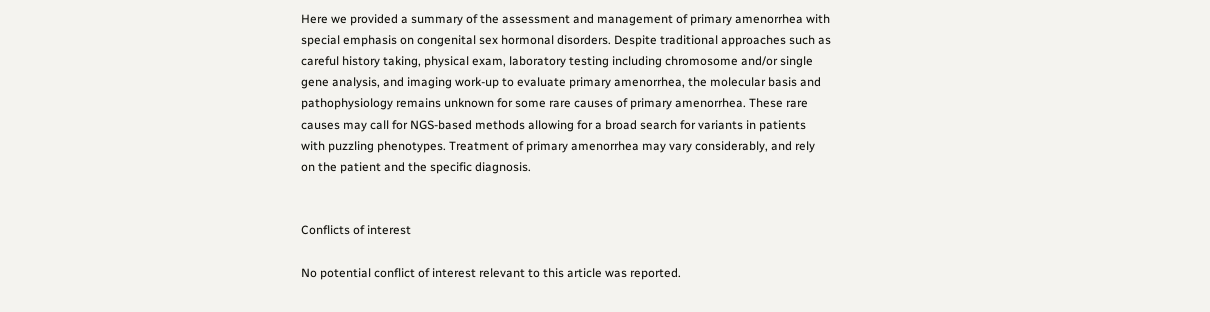Here we provided a summary of the assessment and management of primary amenorrhea with special emphasis on congenital sex hormonal disorders. Despite traditional approaches such as careful history taking, physical exam, laboratory testing including chromosome and/or single gene analysis, and imaging work-up to evaluate primary amenorrhea, the molecular basis and pathophysiology remains unknown for some rare causes of primary amenorrhea. These rare causes may call for NGS-based methods allowing for a broad search for variants in patients with puzzling phenotypes. Treatment of primary amenorrhea may vary considerably, and rely on the patient and the specific diagnosis.


Conflicts of interest

No potential conflict of interest relevant to this article was reported.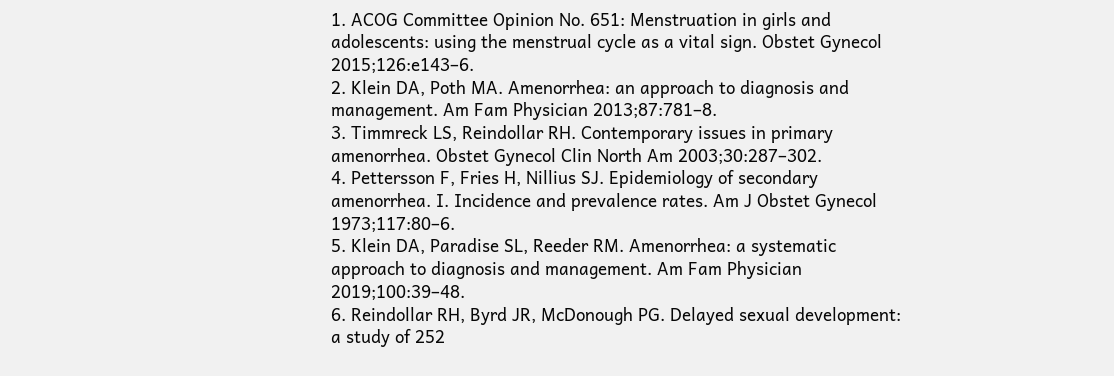1. ACOG Committee Opinion No. 651: Menstruation in girls and adolescents: using the menstrual cycle as a vital sign. Obstet Gynecol 2015;126:e143–6.
2. Klein DA, Poth MA. Amenorrhea: an approach to diagnosis and management. Am Fam Physician 2013;87:781–8.
3. Timmreck LS, Reindollar RH. Contemporary issues in primary amenorrhea. Obstet Gynecol Clin North Am 2003;30:287–302.
4. Pettersson F, Fries H, Nillius SJ. Epidemiology of secondary amenorrhea. I. Incidence and prevalence rates. Am J Obstet Gynecol 1973;117:80–6.
5. Klein DA, Paradise SL, Reeder RM. Amenorrhea: a systematic approach to diagnosis and management. Am Fam Physician 2019;100:39–48.
6. Reindollar RH, Byrd JR, McDonough PG. Delayed sexual development: a study of 252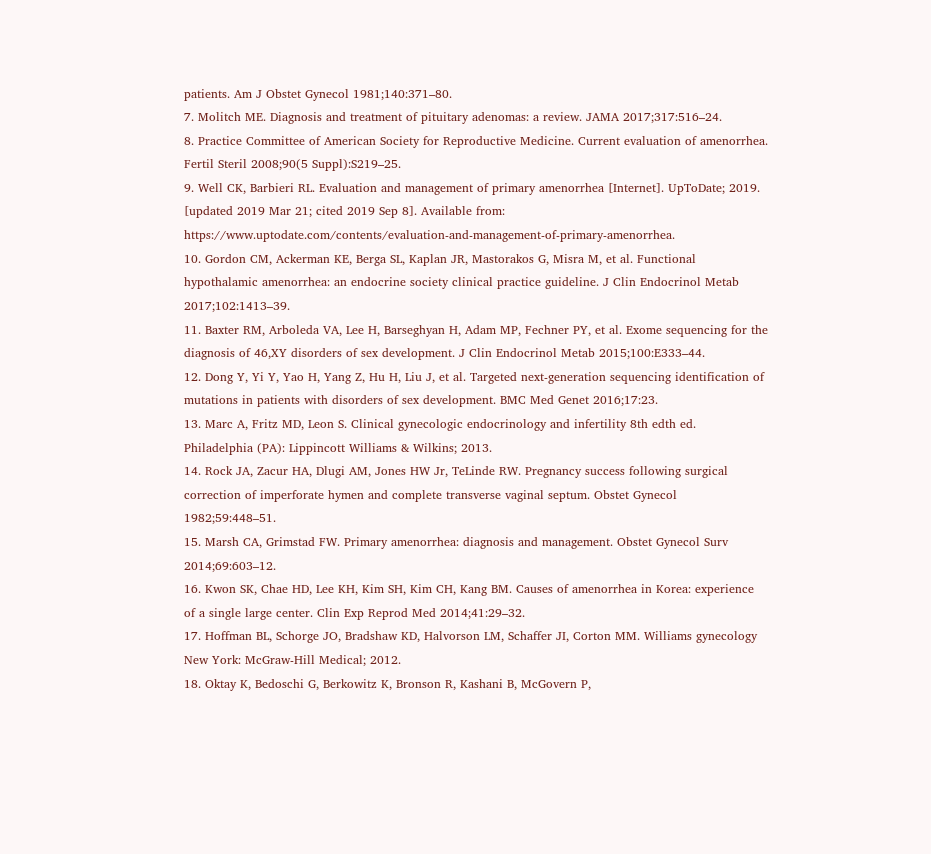patients. Am J Obstet Gynecol 1981;140:371–80.
7. Molitch ME. Diagnosis and treatment of pituitary adenomas: a review. JAMA 2017;317:516–24.
8. Practice Committee of American Society for Reproductive Medicine. Current evaluation of amenorrhea. Fertil Steril 2008;90(5 Suppl):S219–25.
9. Well CK, Barbieri RL. Evaluation and management of primary amenorrhea [Internet]. UpToDate; 2019. [updated 2019 Mar 21; cited 2019 Sep 8]. Available from: https://www.uptodate.com/contents/evaluation-and-management-of-primary-amenorrhea.
10. Gordon CM, Ackerman KE, Berga SL, Kaplan JR, Mastorakos G, Misra M, et al. Functional hypothalamic amenorrhea: an endocrine society clinical practice guideline. J Clin Endocrinol Metab 2017;102:1413–39.
11. Baxter RM, Arboleda VA, Lee H, Barseghyan H, Adam MP, Fechner PY, et al. Exome sequencing for the diagnosis of 46,XY disorders of sex development. J Clin Endocrinol Metab 2015;100:E333–44.
12. Dong Y, Yi Y, Yao H, Yang Z, Hu H, Liu J, et al. Targeted next-generation sequencing identification of mutations in patients with disorders of sex development. BMC Med Genet 2016;17:23.
13. Marc A, Fritz MD, Leon S. Clinical gynecologic endocrinology and infertility 8th edth ed. Philadelphia (PA): Lippincott Williams & Wilkins; 2013.
14. Rock JA, Zacur HA, Dlugi AM, Jones HW Jr, TeLinde RW. Pregnancy success following surgical correction of imperforate hymen and complete transverse vaginal septum. Obstet Gynecol 1982;59:448–51.
15. Marsh CA, Grimstad FW. Primary amenorrhea: diagnosis and management. Obstet Gynecol Surv 2014;69:603–12.
16. Kwon SK, Chae HD, Lee KH, Kim SH, Kim CH, Kang BM. Causes of amenorrhea in Korea: experience of a single large center. Clin Exp Reprod Med 2014;41:29–32.
17. Hoffman BL, Schorge JO, Bradshaw KD, Halvorson LM, Schaffer JI, Corton MM. Williams gynecology New York: McGraw-Hill Medical; 2012.
18. Oktay K, Bedoschi G, Berkowitz K, Bronson R, Kashani B, McGovern P,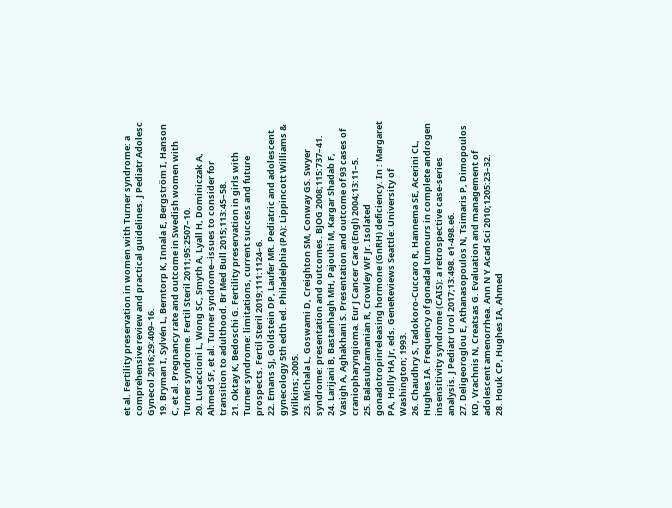et al. Fertility preservation in women with Turner syndrome: a comprehensive review and practical guidelines. J Pediatr Adolesc Gynecol 2016;29:409–16.
19. Bryman I, Sylvén L, Berntorp K, Innala E, Bergström I, Hanson C, et al. Pregnancy rate and outcome in Swedish women with Turner syndrome. Fertil Steril 2011;95:2507–10.
20. Lucaccioni L, Wong SC, Smyth A, Lyall H, Dominiczak A, Ahmed SF, et al. Turner syndrome--issues to consider for transition to adulthood. Br Med Bull 2015;113:45–58.
21. Oktay K, Bedoschi G. Fertility preservation in girls with Turner syndrome: limitations, current success and future prospects. Fertil Steril 2019;111:1124–6.
22. Emans SJ, Goldstein DP, Laufer MR. Pediatric and adolescent gynecology 5th edth ed. Philadelphia (PA): Lippincott Williams & Wilkins; 2005.
23. Michala L, Goswami D, Creighton SM, Conway GS. Swyer syndrome: presentation and outcomes. BJOG 2008;115:737–41.
24. Larijani B, Bastanhagh MH, Pajouhi M, Kargar Shadab F, Vasigh A, Aghakhani S. Presentation and outcome of 93 cases of craniopharyngioma. Eur J Cancer Care (Engl) 2004;13:11–5.
25. Balasubramanian R, Crowley WF Jr. Isolated gonadotropinreleasing hormone (GnRH) deficiency. In : Margaret PA, Holly HA Jr, eds. GeneReviews Seattle: University of Washington; 1993.
26. Chaudhry S, Tadokoro-Cuccaro R, Hannema SE, Acerini CL, Hughes IA. Frequency of gonadal tumours in complete androgen insensitivity syndrome (CAIS): a retrospective case-series analysis. J Pediatr Urol 2017;13:498. e1-498.e6.
27. Deligeoroglou E, Athanasopoulos N, Tsimaris P, Dimopoulos KD, Vrachnis N, Creatsas G. Evaluation and management of adolescent amenorrhea. Ann N Y Acad Sci 2010;1205:23–32.
28. Houk CP, Hughes IA, Ahmed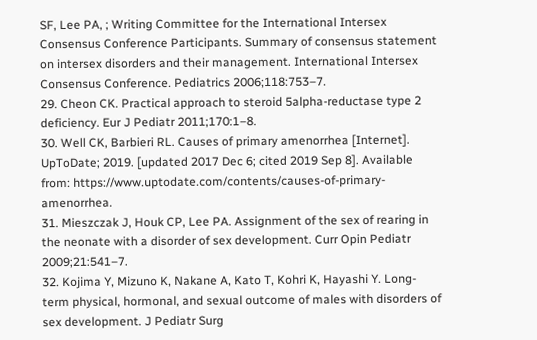SF, Lee PA, ; Writing Committee for the International Intersex Consensus Conference Participants. Summary of consensus statement on intersex disorders and their management. International Intersex Consensus Conference. Pediatrics 2006;118:753–7.
29. Cheon CK. Practical approach to steroid 5alpha-reductase type 2 deficiency. Eur J Pediatr 2011;170:1–8.
30. Well CK, Barbieri RL. Causes of primary amenorrhea [Internet]. UpToDate; 2019. [updated 2017 Dec 6; cited 2019 Sep 8]. Available from: https://www.uptodate.com/contents/causes-of-primary-amenorrhea.
31. Mieszczak J, Houk CP, Lee PA. Assignment of the sex of rearing in the neonate with a disorder of sex development. Curr Opin Pediatr 2009;21:541–7.
32. Kojima Y, Mizuno K, Nakane A, Kato T, Kohri K, Hayashi Y. Long-term physical, hormonal, and sexual outcome of males with disorders of sex development. J Pediatr Surg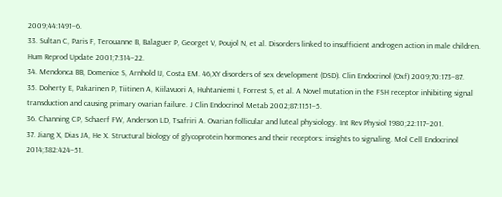2009;44:1491–6.
33. Sultan C, Paris F, Terouanne B, Balaguer P, Georget V, Poujol N, et al. Disorders linked to insufficient androgen action in male children. Hum Reprod Update 2001;7:314–22.
34. Mendonca BB, Domenice S, Arnhold IJ, Costa EM. 46,XY disorders of sex development (DSD). Clin Endocrinol (Oxf) 2009;70:173–87.
35. Doherty E, Pakarinen P, Tiitinen A, Kiilavuori A, Huhtaniemi I, Forrest S, et al. A Novel mutation in the FSH receptor inhibiting signal transduction and causing primary ovarian failure. J Clin Endocrinol Metab 2002;87:1151–5.
36. Channing CP, Schaerf FW, Anderson LD, Tsafriri A. Ovarian follicular and luteal physiology. Int Rev Physiol 1980;22:117–201.
37. Jiang X, Dias JA, He X. Structural biology of glycoprotein hormones and their receptors: insights to signaling. Mol Cell Endocrinol 2014;382:424–51.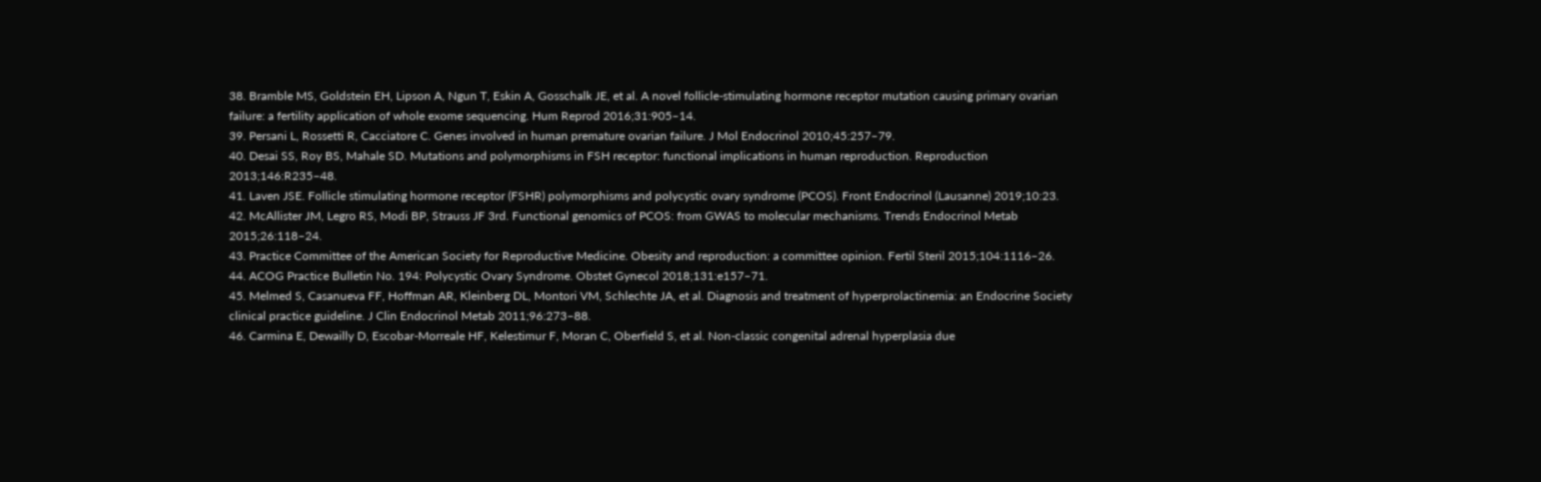38. Bramble MS, Goldstein EH, Lipson A, Ngun T, Eskin A, Gosschalk JE, et al. A novel follicle-stimulating hormone receptor mutation causing primary ovarian failure: a fertility application of whole exome sequencing. Hum Reprod 2016;31:905–14.
39. Persani L, Rossetti R, Cacciatore C. Genes involved in human premature ovarian failure. J Mol Endocrinol 2010;45:257–79.
40. Desai SS, Roy BS, Mahale SD. Mutations and polymorphisms in FSH receptor: functional implications in human reproduction. Reproduction 2013;146:R235–48.
41. Laven JSE. Follicle stimulating hormone receptor (FSHR) polymorphisms and polycystic ovary syndrome (PCOS). Front Endocrinol (Lausanne) 2019;10:23.
42. McAllister JM, Legro RS, Modi BP, Strauss JF 3rd. Functional genomics of PCOS: from GWAS to molecular mechanisms. Trends Endocrinol Metab 2015;26:118–24.
43. Practice Committee of the American Society for Reproductive Medicine. Obesity and reproduction: a committee opinion. Fertil Steril 2015;104:1116–26.
44. ACOG Practice Bulletin No. 194: Polycystic Ovary Syndrome. Obstet Gynecol 2018;131:e157–71.
45. Melmed S, Casanueva FF, Hoffman AR, Kleinberg DL, Montori VM, Schlechte JA, et al. Diagnosis and treatment of hyperprolactinemia: an Endocrine Society clinical practice guideline. J Clin Endocrinol Metab 2011;96:273–88.
46. Carmina E, Dewailly D, Escobar-Morreale HF, Kelestimur F, Moran C, Oberfield S, et al. Non-classic congenital adrenal hyperplasia due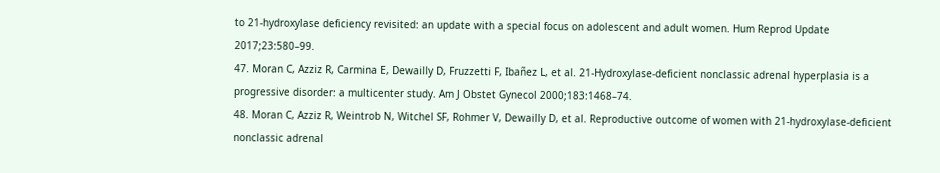to 21-hydroxylase deficiency revisited: an update with a special focus on adolescent and adult women. Hum Reprod Update 2017;23:580–99.
47. Moran C, Azziz R, Carmina E, Dewailly D, Fruzzetti F, Ibañez L, et al. 21-Hydroxylase-deficient nonclassic adrenal hyperplasia is a progressive disorder: a multicenter study. Am J Obstet Gynecol 2000;183:1468–74.
48. Moran C, Azziz R, Weintrob N, Witchel SF, Rohmer V, Dewailly D, et al. Reproductive outcome of women with 21-hydroxylase-deficient nonclassic adrenal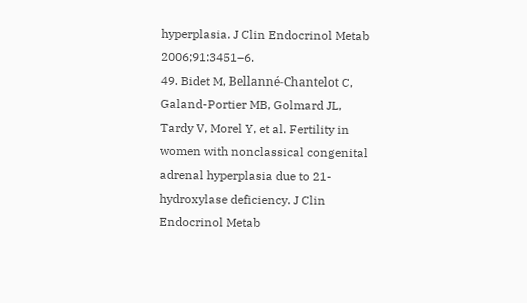hyperplasia. J Clin Endocrinol Metab 2006;91:3451–6.
49. Bidet M, Bellanné-Chantelot C, Galand-Portier MB, Golmard JL, Tardy V, Morel Y, et al. Fertility in women with nonclassical congenital adrenal hyperplasia due to 21-hydroxylase deficiency. J Clin Endocrinol Metab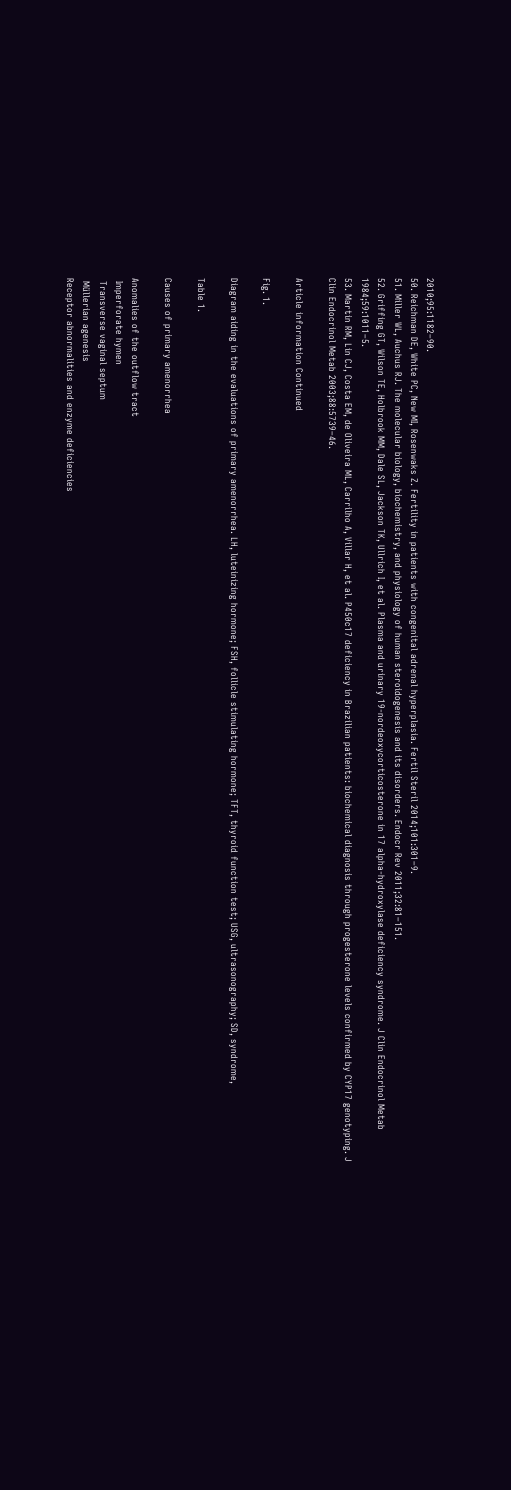2010;95:1182–90.
50. Reichman DE, White PC, New MI, Rosenwaks Z. Fertility in patients with congenital adrenal hyperplasia. Fertil Steril 2014;101:301–9.
51. Miller WL, Auchus RJ. The molecular biology, biochemistry, and physiology of human steroidogenesis and its disorders. Endocr Rev 2011;32:81–151.
52. Griffing GT, Wilson TE, Holbrook MM, Dale SL, Jackson TK, Ullrich I, et al. Plasma and urinary 19-nordeoxycorticosterone in 17 alpha-hydroxylase deficiency syndrome. J Clin Endocrinol Metab 1984;59:1011–5.
53. Martin RM, Lin CJ, Costa EM, de Oliveira ML, Carrilho A, Villar H, et al. P450c17 deficiency in Brazilian patients: biochemical diagnosis through progesterone levels confirmed by CYP17 genotyping. J Clin Endocrinol Metab 2003;88:5739–46.

Article information Continued

Fig. 1.

Diagram aiding in the evaluations of primary amenorrhea. LH, luteinizing hormone; FSH, follicle stimulating hormone; TFT, thyroid function test; USG, ultrasonography; SD, syndrome,

Table 1.

Causes of primary amenorrhea

Anomalies of the outflow tract
 Imperforate hymen
 Transverse vaginal septum
 Müllerian agenesis
Receptor abnormalities and enzyme deficiencies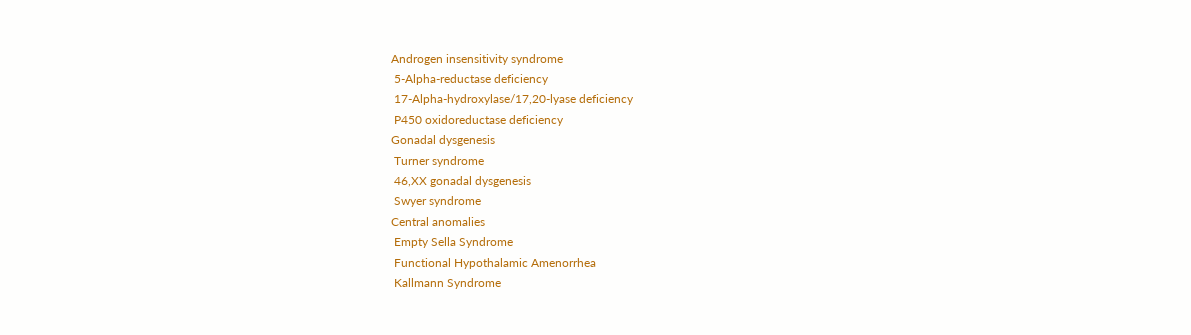Androgen insensitivity syndrome
 5-Alpha-reductase deficiency
 17-Alpha-hydroxylase/17,20-lyase deficiency
 P450 oxidoreductase deficiency
Gonadal dysgenesis
 Turner syndrome
 46,XX gonadal dysgenesis
 Swyer syndrome
Central anomalies
 Empty Sella Syndrome
 Functional Hypothalamic Amenorrhea
 Kallmann Syndrome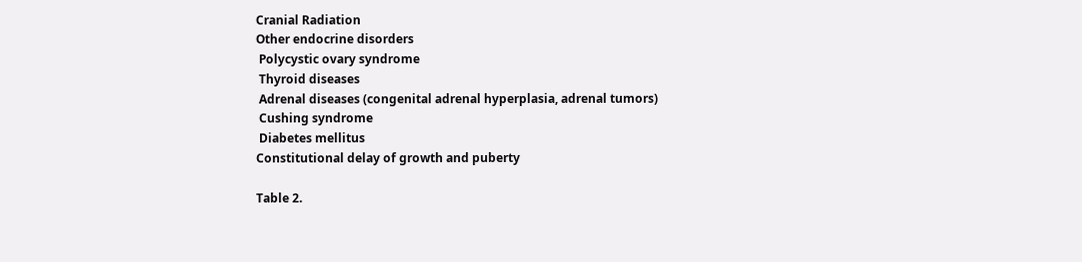Cranial Radiation
Other endocrine disorders
 Polycystic ovary syndrome
 Thyroid diseases
 Adrenal diseases (congenital adrenal hyperplasia, adrenal tumors)
 Cushing syndrome
 Diabetes mellitus
Constitutional delay of growth and puberty

Table 2.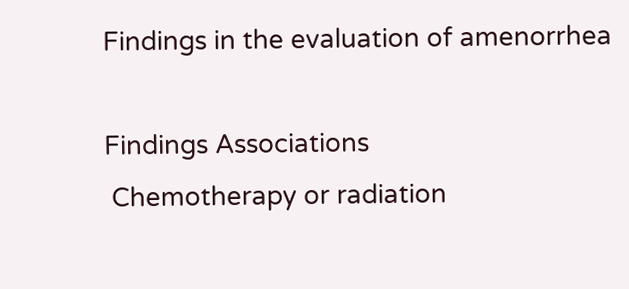Findings in the evaluation of amenorrhea

Findings Associations
 Chemotherapy or radiation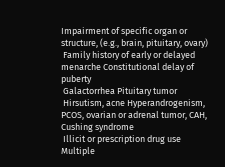Impairment of specific organ or structure, (e.g., brain, pituitary, ovary)
 Family history of early or delayed menarche Constitutional delay of puberty
 Galactorrhea Pituitary tumor
 Hirsutism, acne Hyperandrogenism, PCOS, ovarian or adrenal tumor, CAH, Cushing syndrome
 Illicit or prescription drug use Multiple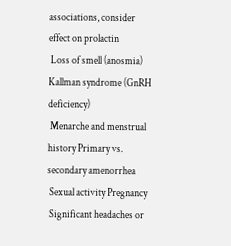associations, consider effect on prolactin
 Loss of smell (anosmia) Kallman syndrome (GnRH deficiency)
 Menarche and menstrual history Primary vs. secondary amenorrhea
 Sexual activity Pregnancy
 Significant headaches or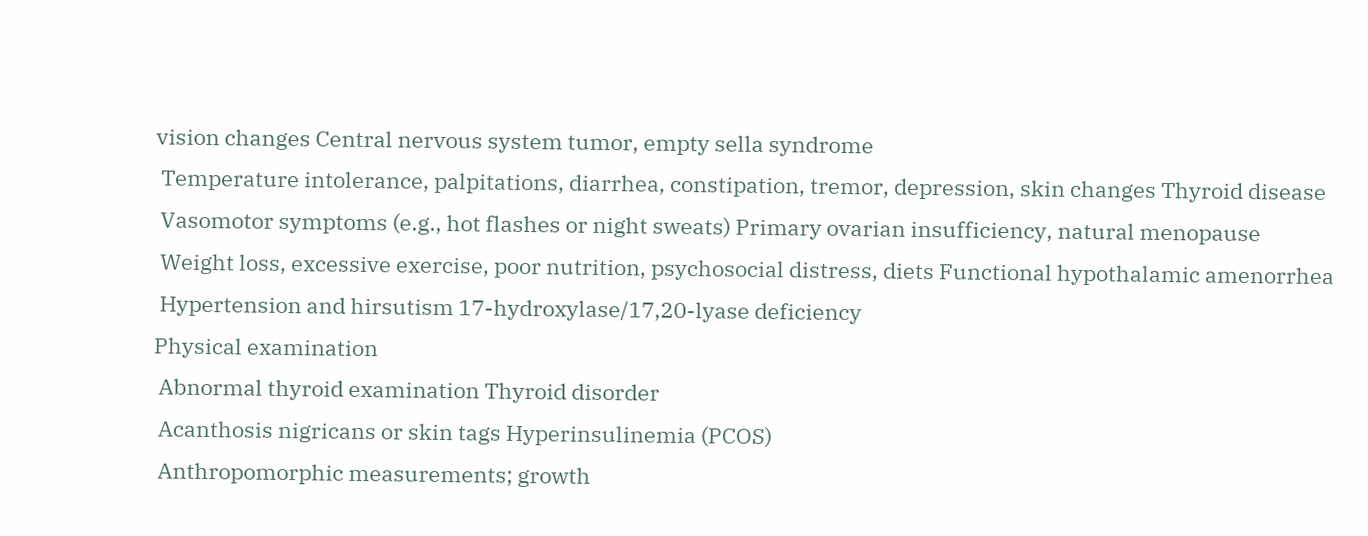vision changes Central nervous system tumor, empty sella syndrome
 Temperature intolerance, palpitations, diarrhea, constipation, tremor, depression, skin changes Thyroid disease
 Vasomotor symptoms (e.g., hot flashes or night sweats) Primary ovarian insufficiency, natural menopause
 Weight loss, excessive exercise, poor nutrition, psychosocial distress, diets Functional hypothalamic amenorrhea
 Hypertension and hirsutism 17-hydroxylase/17,20-lyase deficiency
Physical examination
 Abnormal thyroid examination Thyroid disorder
 Acanthosis nigricans or skin tags Hyperinsulinemia (PCOS)
 Anthropomorphic measurements; growth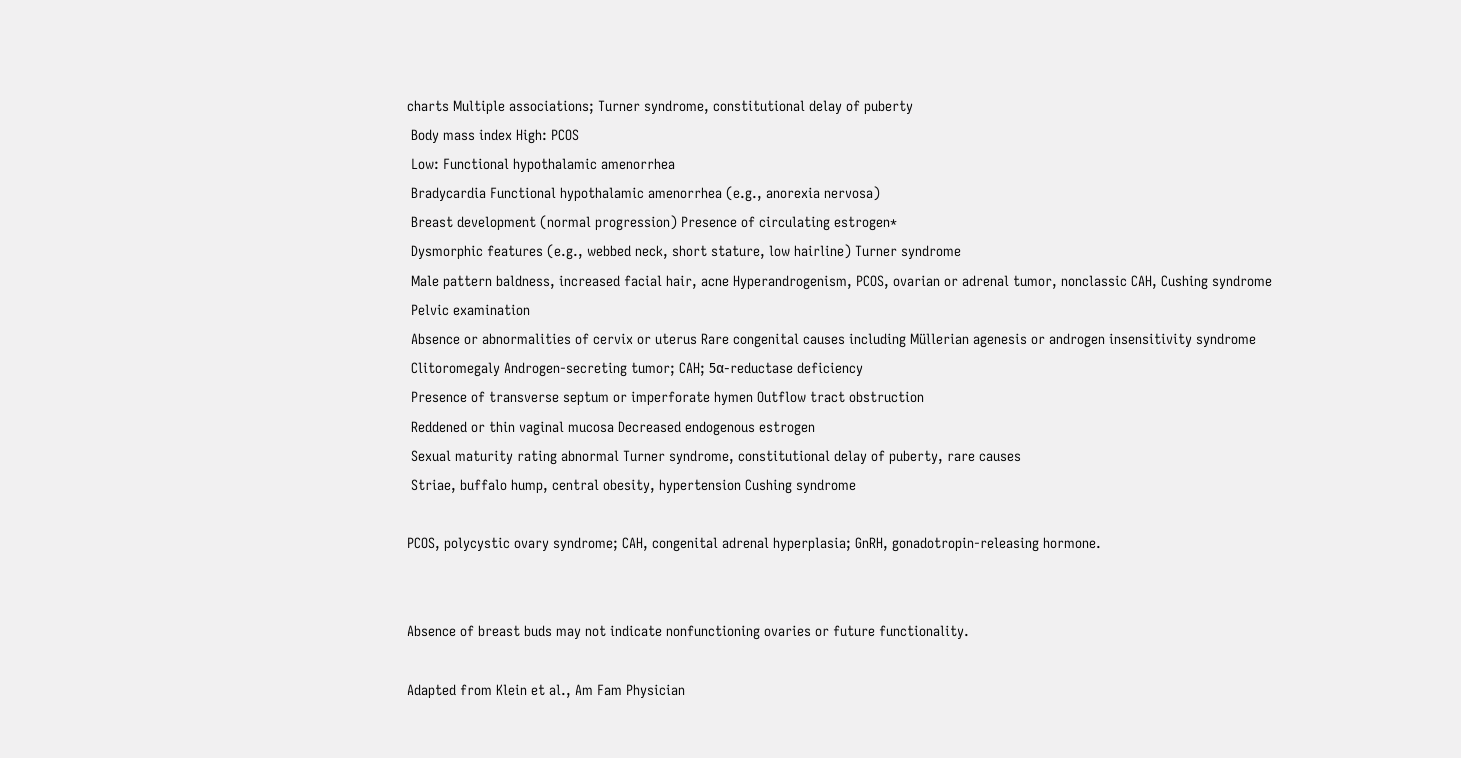charts Multiple associations; Turner syndrome, constitutional delay of puberty
 Body mass index High: PCOS
 Low: Functional hypothalamic amenorrhea
 Bradycardia Functional hypothalamic amenorrhea (e.g., anorexia nervosa)
 Breast development (normal progression) Presence of circulating estrogen*
 Dysmorphic features (e.g., webbed neck, short stature, low hairline) Turner syndrome
 Male pattern baldness, increased facial hair, acne Hyperandrogenism, PCOS, ovarian or adrenal tumor, nonclassic CAH, Cushing syndrome
 Pelvic examination
 Absence or abnormalities of cervix or uterus Rare congenital causes including Müllerian agenesis or androgen insensitivity syndrome
 Clitoromegaly Androgen-secreting tumor; CAH; 5α-reductase deficiency
 Presence of transverse septum or imperforate hymen Outflow tract obstruction
 Reddened or thin vaginal mucosa Decreased endogenous estrogen
 Sexual maturity rating abnormal Turner syndrome, constitutional delay of puberty, rare causes
 Striae, buffalo hump, central obesity, hypertension Cushing syndrome

PCOS, polycystic ovary syndrome; CAH, congenital adrenal hyperplasia; GnRH, gonadotropin-releasing hormone.


Absence of breast buds may not indicate nonfunctioning ovaries or future functionality.

Adapted from Klein et al., Am Fam Physician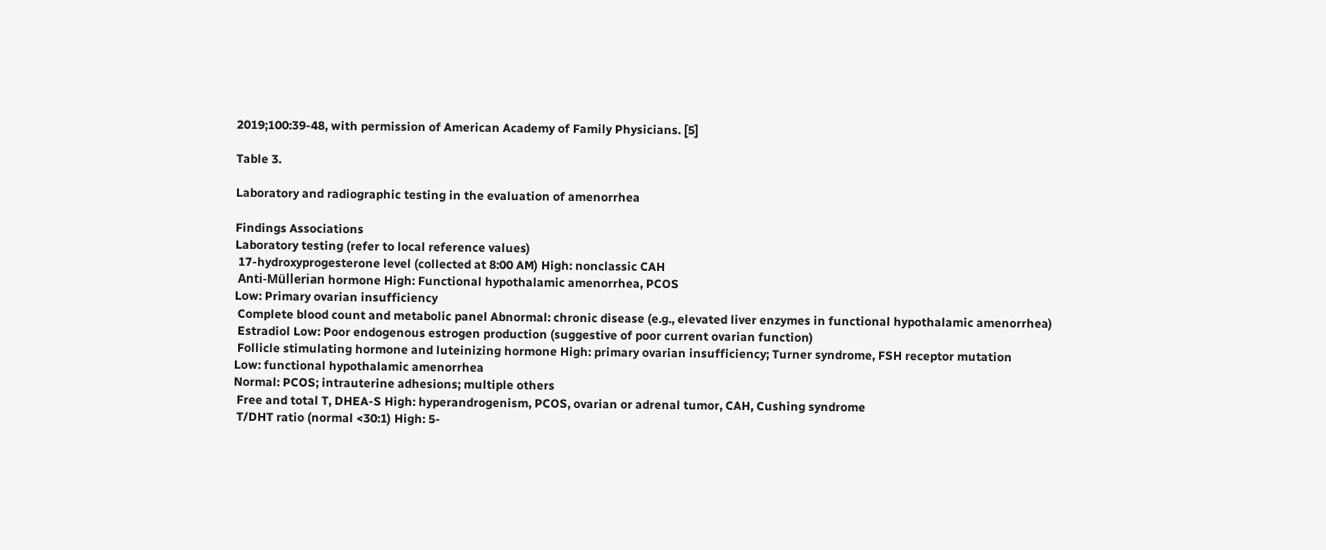2019;100:39-48, with permission of American Academy of Family Physicians. [5]

Table 3.

Laboratory and radiographic testing in the evaluation of amenorrhea

Findings Associations
Laboratory testing (refer to local reference values)
 17-hydroxyprogesterone level (collected at 8:00 AM) High: nonclassic CAH
 Anti-Müllerian hormone High: Functional hypothalamic amenorrhea, PCOS
Low: Primary ovarian insufficiency
 Complete blood count and metabolic panel Abnormal: chronic disease (e.g., elevated liver enzymes in functional hypothalamic amenorrhea)
 Estradiol Low: Poor endogenous estrogen production (suggestive of poor current ovarian function)
 Follicle stimulating hormone and luteinizing hormone High: primary ovarian insufficiency; Turner syndrome, FSH receptor mutation
Low: functional hypothalamic amenorrhea
Normal: PCOS; intrauterine adhesions; multiple others
 Free and total T, DHEA-S High: hyperandrogenism, PCOS, ovarian or adrenal tumor, CAH, Cushing syndrome
 T/DHT ratio (normal <30:1) High: 5-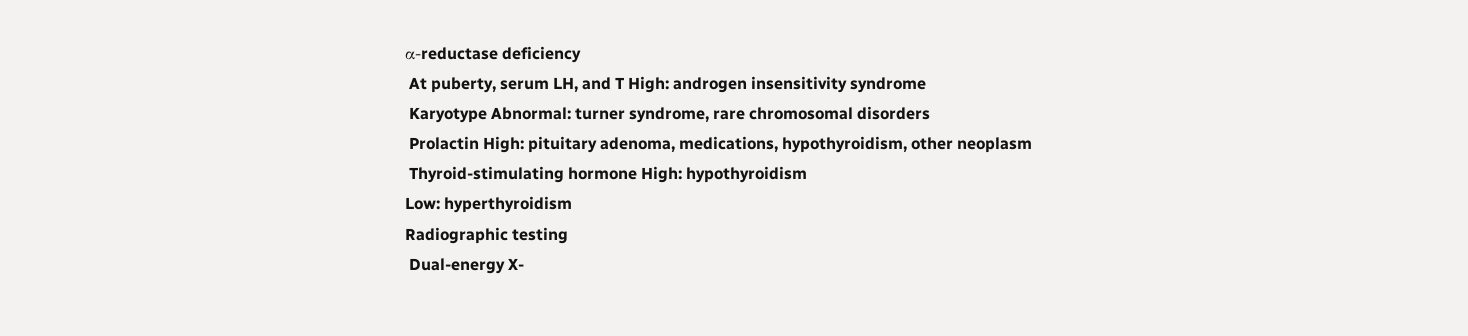α-reductase deficiency
 At puberty, serum LH, and T High: androgen insensitivity syndrome
 Karyotype Abnormal: turner syndrome, rare chromosomal disorders
 Prolactin High: pituitary adenoma, medications, hypothyroidism, other neoplasm
 Thyroid-stimulating hormone High: hypothyroidism
Low: hyperthyroidism
Radiographic testing
 Dual-energy X-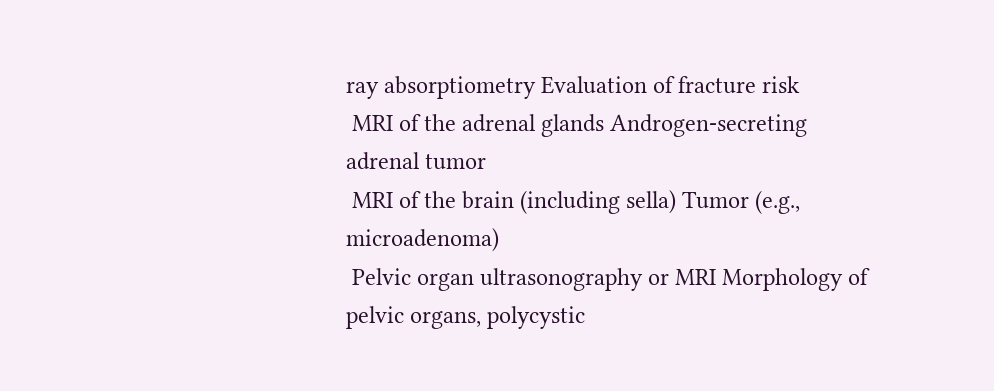ray absorptiometry Evaluation of fracture risk
 MRI of the adrenal glands Androgen-secreting adrenal tumor
 MRI of the brain (including sella) Tumor (e.g., microadenoma)
 Pelvic organ ultrasonography or MRI Morphology of pelvic organs, polycystic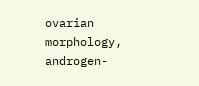ovarian morphology, androgen-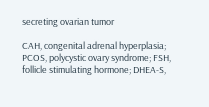secreting ovarian tumor

CAH, congenital adrenal hyperplasia; PCOS, polycystic ovary syndrome; FSH, follicle stimulating hormone; DHEA-S,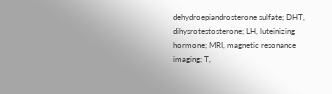dehydroepiandrosterone sulfate; DHT, dihysrotestosterone; LH, luteinizing hormone; MRI, magnetic resonance imaging; T,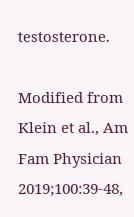testosterone.

Modified from Klein et al., Am Fam Physician 2019;100:39-48,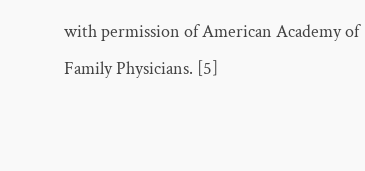with permission of American Academy of Family Physicians. [5]